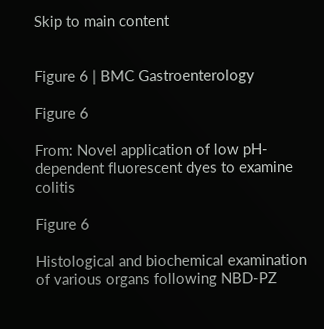Skip to main content


Figure 6 | BMC Gastroenterology

Figure 6

From: Novel application of low pH-dependent fluorescent dyes to examine colitis

Figure 6

Histological and biochemical examination of various organs following NBD-PZ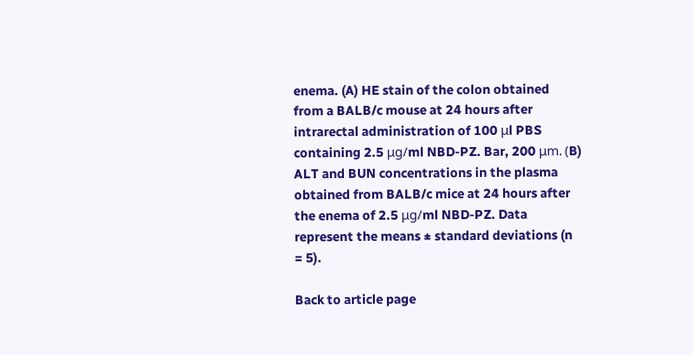enema. (A) HE stain of the colon obtained from a BALB/c mouse at 24 hours after intrarectal administration of 100 μl PBS containing 2.5 μg/ml NBD-PZ. Bar, 200 μm. (B) ALT and BUN concentrations in the plasma obtained from BALB/c mice at 24 hours after the enema of 2.5 μg/ml NBD-PZ. Data represent the means ± standard deviations (n = 5).

Back to article page